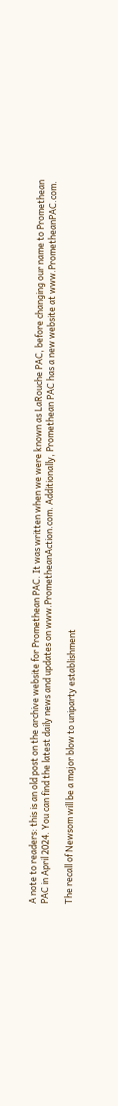A note to readers: this is an old post on the archive website for Promethean PAC. It was written when we were known as LaRouche PAC, before changing our name to Promethean PAC in April 2024. You can find the latest daily news and updates on www.PrometheanAction.com. Additionally, Promethean PAC has a new website at www.PrometheanPAC.com.

The recall of Newsom will be a major blow to uniparty establishment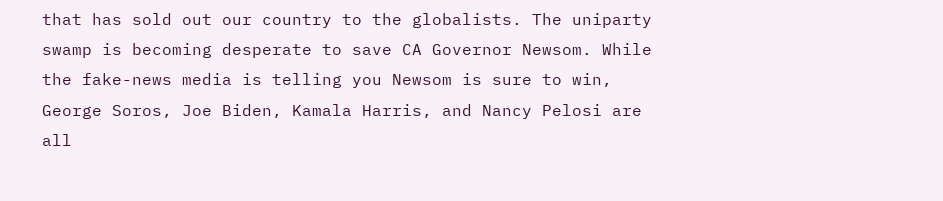that has sold out our country to the globalists. The uniparty swamp is becoming desperate to save CA Governor Newsom. While the fake-news media is telling you Newsom is sure to win, George Soros, Joe Biden, Kamala Harris, and Nancy Pelosi are all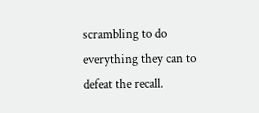scrambling to do everything they can to defeat the recall.